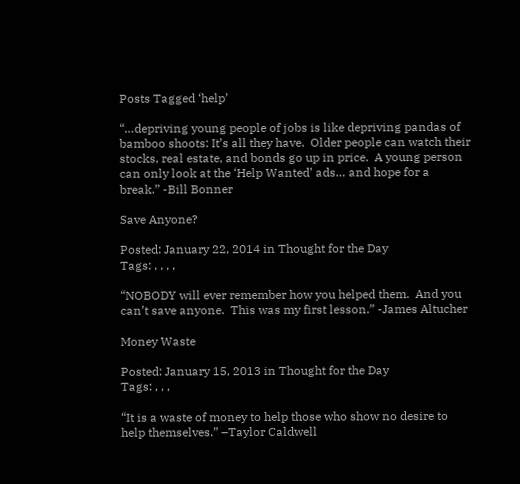Posts Tagged ‘help’

“…depriving young people of jobs is like depriving pandas of bamboo shoots: It’s all they have.  Older people can watch their stocks, real estate, and bonds go up in price.  A young person can only look at the ‘Help Wanted’ ads… and hope for a break.” -Bill Bonner

Save Anyone?

Posted: January 22, 2014 in Thought for the Day
Tags: , , , ,

“NOBODY will ever remember how you helped them.  And you can’t save anyone.  This was my first lesson.” -James Altucher

Money Waste

Posted: January 15, 2013 in Thought for the Day
Tags: , , ,

“It is a waste of money to help those who show no desire to help themselves.” –Taylor Caldwell